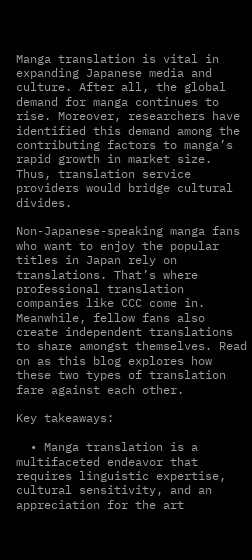Manga translation is vital in expanding Japanese media and culture. After all, the global demand for manga continues to rise. Moreover, researchers have identified this demand among the contributing factors to manga’s rapid growth in market size. Thus, translation service providers would bridge cultural divides.

Non-Japanese-speaking manga fans who want to enjoy the popular titles in Japan rely on translations. That’s where professional translation companies like CCC come in. Meanwhile, fellow fans also create independent translations to share amongst themselves. Read on as this blog explores how these two types of translation fare against each other.

Key takeaways:

  • Manga translation is a multifaceted endeavor that requires linguistic expertise, cultural sensitivity, and an appreciation for the art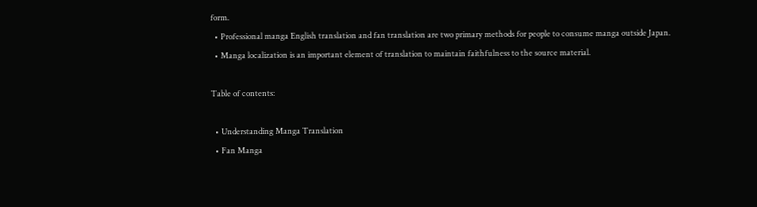form.
  • Professional manga English translation and fan translation are two primary methods for people to consume manga outside Japan.
  • Manga localization is an important element of translation to maintain faithfulness to the source material.

Table of contents:

  • Understanding Manga Translation
  • Fan Manga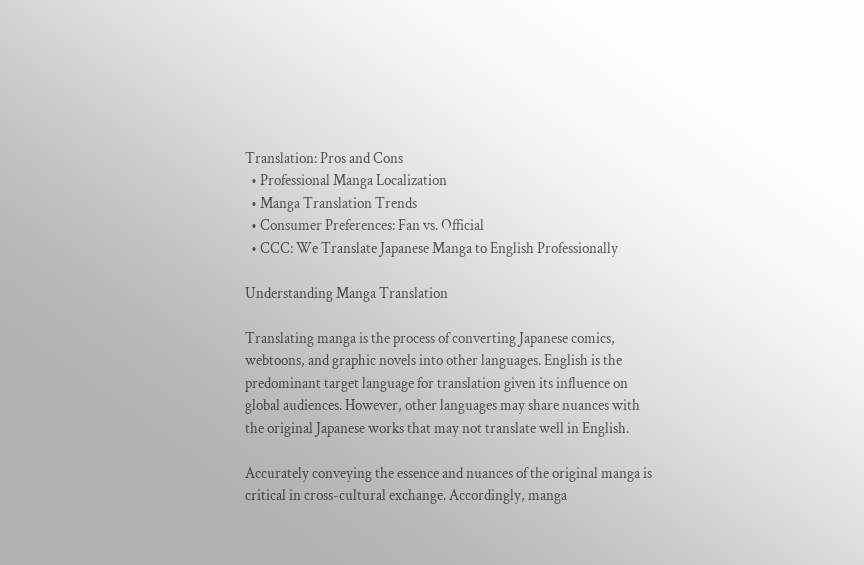Translation: Pros and Cons
  • Professional Manga Localization
  • Manga Translation Trends
  • Consumer Preferences: Fan vs. Official
  • CCC: We Translate Japanese Manga to English Professionally

Understanding Manga Translation

Translating manga is the process of converting Japanese comics, webtoons, and graphic novels into other languages. English is the predominant target language for translation given its influence on global audiences. However, other languages may share nuances with the original Japanese works that may not translate well in English.

Accurately conveying the essence and nuances of the original manga is critical in cross-cultural exchange. Accordingly, manga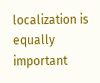localization is equally important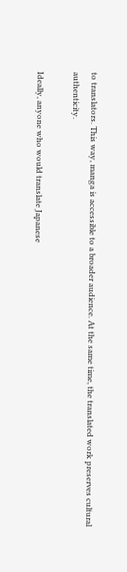to translators. This way, manga is accessible to a broader audience. At the same time, the translated work preserves cultural authenticity.

Ideally, anyone who would translate Japanese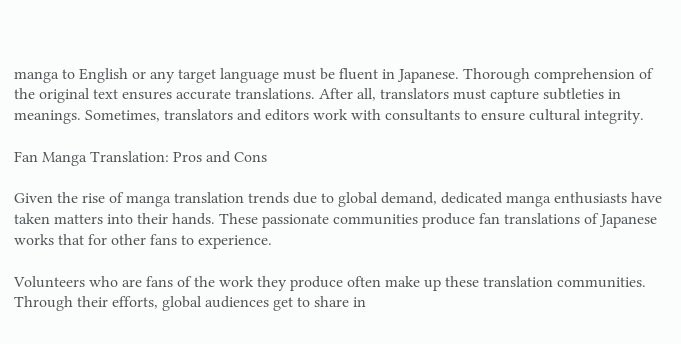manga to English or any target language must be fluent in Japanese. Thorough comprehension of the original text ensures accurate translations. After all, translators must capture subtleties in meanings. Sometimes, translators and editors work with consultants to ensure cultural integrity.

Fan Manga Translation: Pros and Cons

Given the rise of manga translation trends due to global demand, dedicated manga enthusiasts have taken matters into their hands. These passionate communities produce fan translations of Japanese works that for other fans to experience.

Volunteers who are fans of the work they produce often make up these translation communities. Through their efforts, global audiences get to share in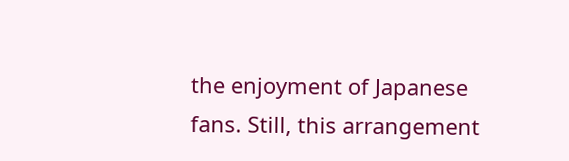the enjoyment of Japanese fans. Still, this arrangement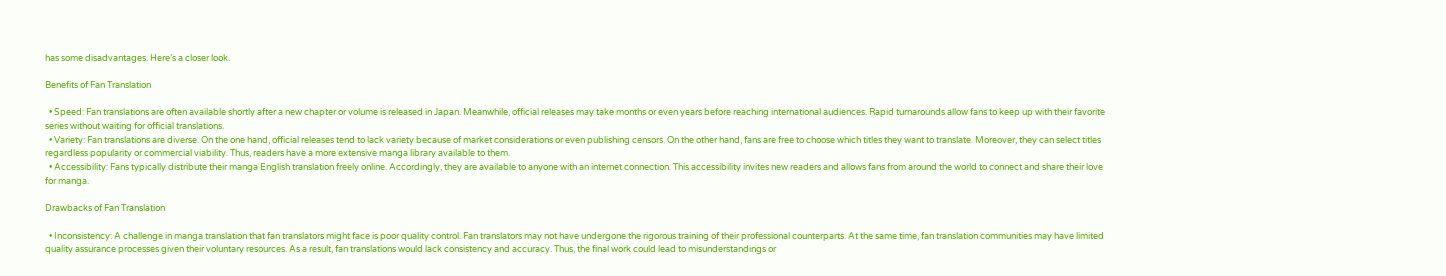has some disadvantages. Here’s a closer look.

Benefits of Fan Translation

  • Speed: Fan translations are often available shortly after a new chapter or volume is released in Japan. Meanwhile, official releases may take months or even years before reaching international audiences. Rapid turnarounds allow fans to keep up with their favorite series without waiting for official translations.
  • Variety: Fan translations are diverse. On the one hand, official releases tend to lack variety because of market considerations or even publishing censors. On the other hand, fans are free to choose which titles they want to translate. Moreover, they can select titles regardless popularity or commercial viability. Thus, readers have a more extensive manga library available to them.
  • Accessibility: Fans typically distribute their manga English translation freely online. Accordingly, they are available to anyone with an internet connection. This accessibility invites new readers and allows fans from around the world to connect and share their love for manga.

Drawbacks of Fan Translation

  • Inconsistency: A challenge in manga translation that fan translators might face is poor quality control. Fan translators may not have undergone the rigorous training of their professional counterparts. At the same time, fan translation communities may have limited quality assurance processes given their voluntary resources. As a result, fan translations would lack consistency and accuracy. Thus, the final work could lead to misunderstandings or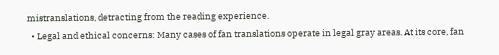mistranslations, detracting from the reading experience.
  • Legal and ethical concerns: Many cases of fan translations operate in legal gray areas. At its core, fan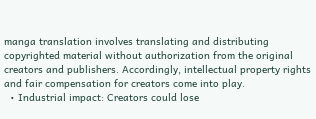manga translation involves translating and distributing copyrighted material without authorization from the original creators and publishers. Accordingly, intellectual property rights and fair compensation for creators come into play.
  • Industrial impact: Creators could lose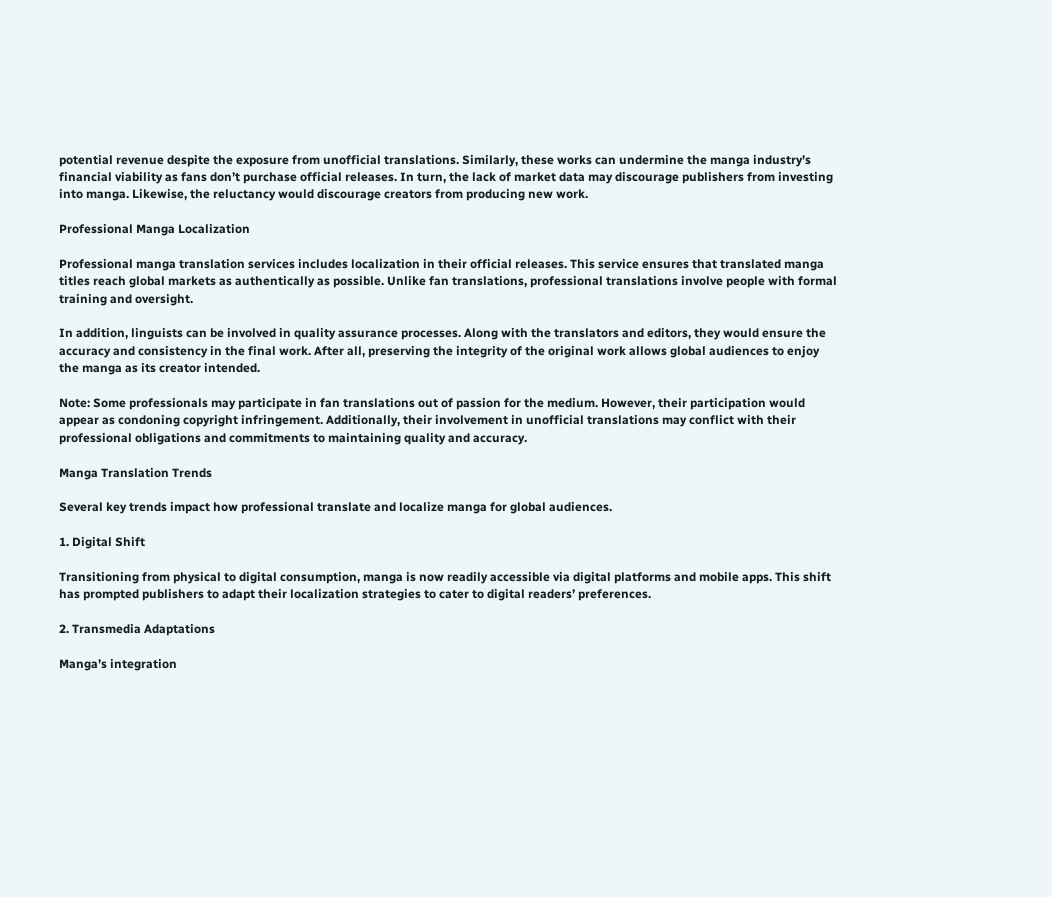potential revenue despite the exposure from unofficial translations. Similarly, these works can undermine the manga industry’s financial viability as fans don’t purchase official releases. In turn, the lack of market data may discourage publishers from investing into manga. Likewise, the reluctancy would discourage creators from producing new work.

Professional Manga Localization

Professional manga translation services includes localization in their official releases. This service ensures that translated manga titles reach global markets as authentically as possible. Unlike fan translations, professional translations involve people with formal training and oversight.

In addition, linguists can be involved in quality assurance processes. Along with the translators and editors, they would ensure the accuracy and consistency in the final work. After all, preserving the integrity of the original work allows global audiences to enjoy the manga as its creator intended.

Note: Some professionals may participate in fan translations out of passion for the medium. However, their participation would appear as condoning copyright infringement. Additionally, their involvement in unofficial translations may conflict with their professional obligations and commitments to maintaining quality and accuracy.

Manga Translation Trends

Several key trends impact how professional translate and localize manga for global audiences.

1. Digital Shift

Transitioning from physical to digital consumption, manga is now readily accessible via digital platforms and mobile apps. This shift has prompted publishers to adapt their localization strategies to cater to digital readers’ preferences.

2. Transmedia Adaptations

Manga’s integration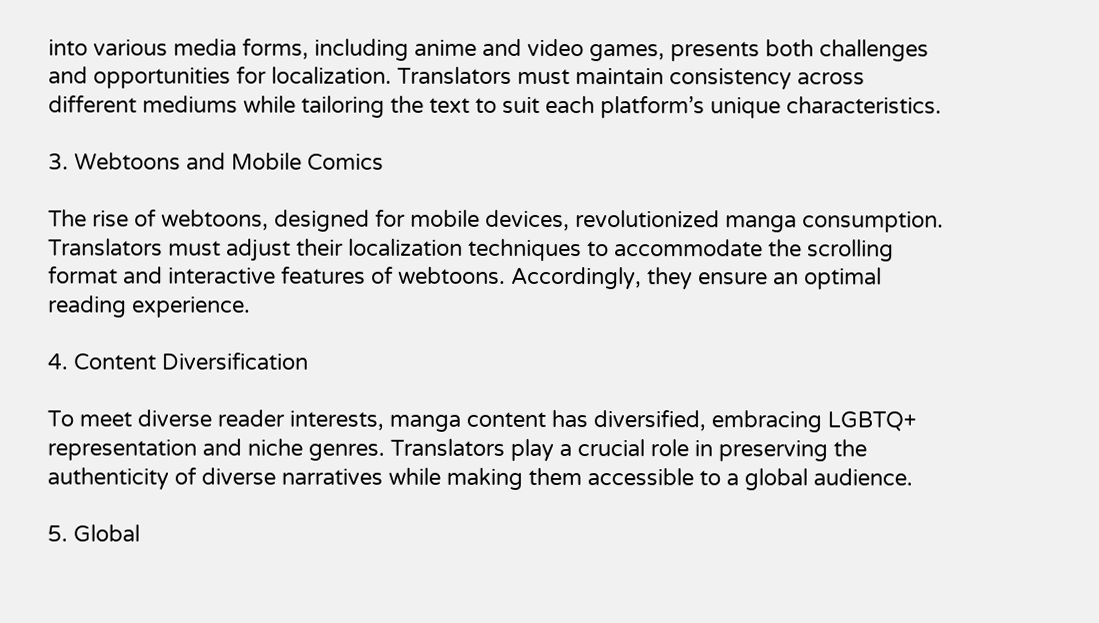into various media forms, including anime and video games, presents both challenges and opportunities for localization. Translators must maintain consistency across different mediums while tailoring the text to suit each platform’s unique characteristics.

3. Webtoons and Mobile Comics

The rise of webtoons, designed for mobile devices, revolutionized manga consumption. Translators must adjust their localization techniques to accommodate the scrolling format and interactive features of webtoons. Accordingly, they ensure an optimal reading experience.

4. Content Diversification

To meet diverse reader interests, manga content has diversified, embracing LGBTQ+ representation and niche genres. Translators play a crucial role in preserving the authenticity of diverse narratives while making them accessible to a global audience.

5. Global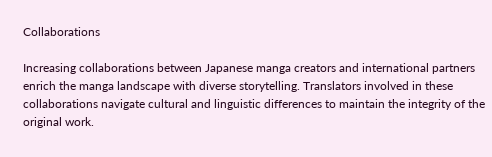Collaborations

Increasing collaborations between Japanese manga creators and international partners enrich the manga landscape with diverse storytelling. Translators involved in these collaborations navigate cultural and linguistic differences to maintain the integrity of the original work.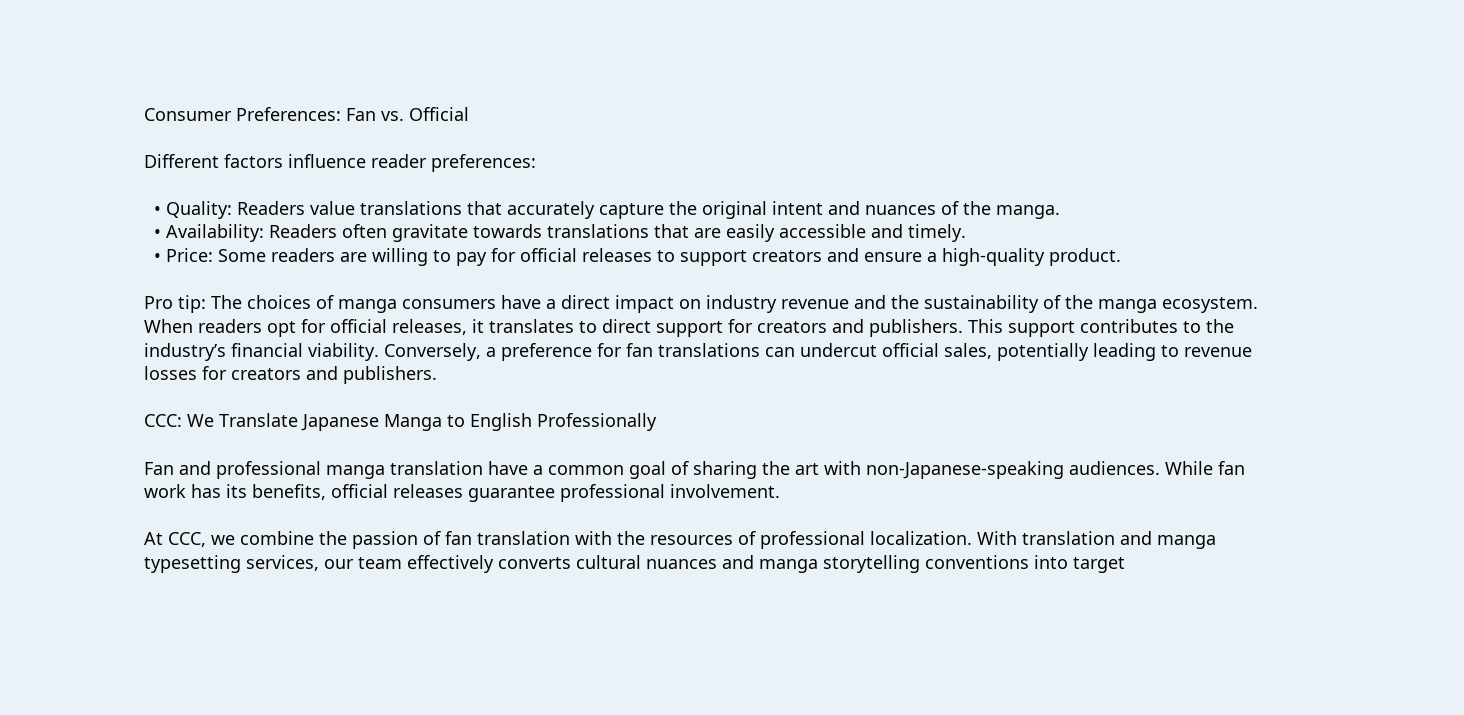Consumer Preferences: Fan vs. Official

Different factors influence reader preferences:

  • Quality: Readers value translations that accurately capture the original intent and nuances of the manga.
  • Availability: Readers often gravitate towards translations that are easily accessible and timely.
  • Price: Some readers are willing to pay for official releases to support creators and ensure a high-quality product.

Pro tip: The choices of manga consumers have a direct impact on industry revenue and the sustainability of the manga ecosystem. When readers opt for official releases, it translates to direct support for creators and publishers. This support contributes to the industry’s financial viability. Conversely, a preference for fan translations can undercut official sales, potentially leading to revenue losses for creators and publishers.

CCC: We Translate Japanese Manga to English Professionally

Fan and professional manga translation have a common goal of sharing the art with non-Japanese-speaking audiences. While fan work has its benefits, official releases guarantee professional involvement.

At CCC, we combine the passion of fan translation with the resources of professional localization. With translation and manga typesetting services, our team effectively converts cultural nuances and manga storytelling conventions into target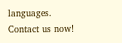languages. Contact us now!